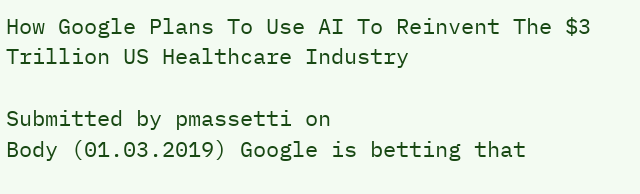How Google Plans To Use AI To Reinvent The $3 Trillion US Healthcare Industry

Submitted by pmassetti on
Body (01.03.2019) Google is betting that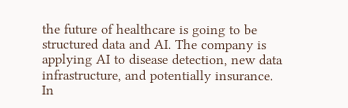the future of healthcare is going to be structured data and AI. The company is applying AI to disease detection, new data infrastructure, and potentially insurance. In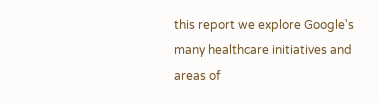this report we explore Google's many healthcare initiatives and areas of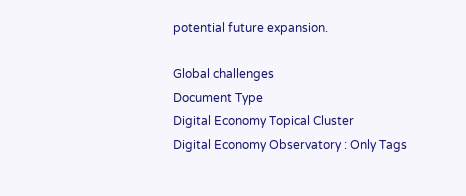potential future expansion.

Global challenges
Document Type
Digital Economy Topical Cluster
Digital Economy Observatory : Only Tags